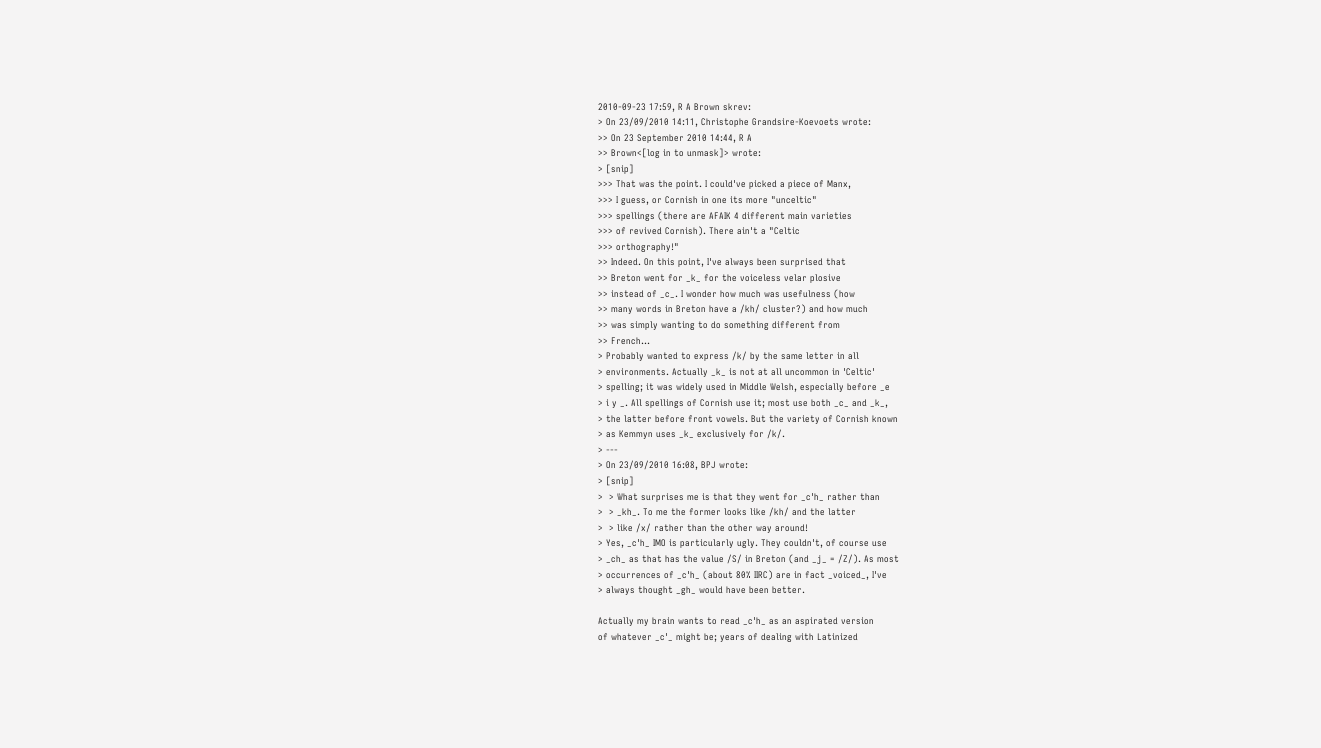2010-09-23 17:59, R A Brown skrev:
> On 23/09/2010 14:11, Christophe Grandsire-Koevoets wrote:
>> On 23 September 2010 14:44, R A
>> Brown<[log in to unmask]> wrote:
> [snip]
>>> That was the point. I could've picked a piece of Manx,
>>> I guess, or Cornish in one its more "unceltic"
>>> spellings (there are AFAIK 4 different main varieties
>>> of revived Cornish). There ain't a "Celtic
>>> orthography!"
>> Indeed. On this point, I've always been surprised that
>> Breton went for _k_ for the voiceless velar plosive
>> instead of _c_. I wonder how much was usefulness (how
>> many words in Breton have a /kh/ cluster?) and how much
>> was simply wanting to do something different from
>> French...
> Probably wanted to express /k/ by the same letter in all
> environments. Actually _k_ is not at all uncommon in 'Celtic'
> spelling; it was widely used in Middle Welsh, especially before _e
> i y _. All spellings of Cornish use it; most use both _c_ and _k_,
> the latter before front vowels. But the variety of Cornish known
> as Kemmyn uses _k_ exclusively for /k/.
> ---
> On 23/09/2010 16:08, BPJ wrote:
> [snip]
>  > What surprises me is that they went for _c'h_ rather than
>  > _kh_. To me the former looks like /kh/ and the latter
>  > like /x/ rather than the other way around!
> Yes, _c'h_ IMO is particularly ugly. They couldn't, of course use
> _ch_ as that has the value /S/ in Breton (and _j_ = /Z/). As most
> occurrences of _c'h_ (about 80% IIRC) are in fact _voiced_, I've
> always thought _gh_ would have been better.

Actually my brain wants to read _c'h_ as an aspirated version
of whatever _c'_ might be; years of dealing with Latinized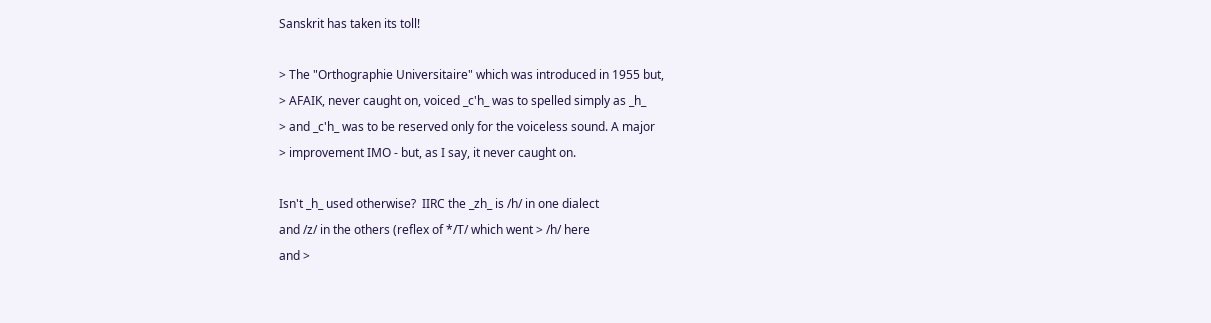Sanskrit has taken its toll!

> The "Orthographie Universitaire" which was introduced in 1955 but,
> AFAIK, never caught on, voiced _c'h_ was to spelled simply as _h_
> and _c'h_ was to be reserved only for the voiceless sound. A major
> improvement IMO - but, as I say, it never caught on.

Isn't _h_ used otherwise?  IIRC the _zh_ is /h/ in one dialect
and /z/ in the others (reflex of */T/ which went > /h/ here
and >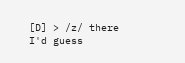[D] > /z/ there I'd guess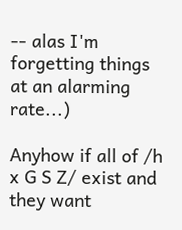-- alas I'm forgetting things
at an alarming rate...)

Anyhow if all of /h x G S Z/ exist and they want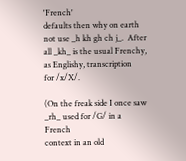'French'
defaults then why on earth not use _h kh gh ch j_.  After
all _kh_ is the usual Frenchy, as Englishy, transcription
for /x/X/.

(On the freak side I once saw _rh_ used for /G/ in a French
context in an old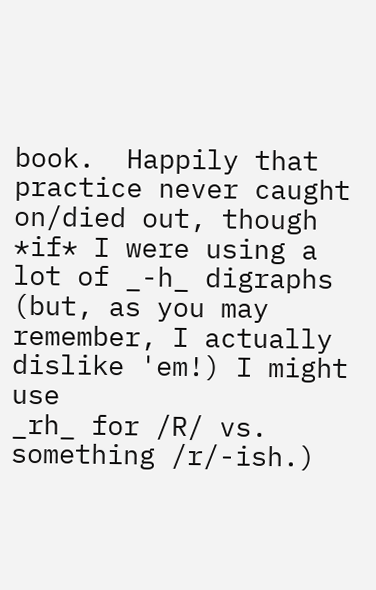book.  Happily that practice never caught
on/died out, though *if* I were using a lot of _-h_ digraphs
(but, as you may remember, I actually dislike 'em!) I might use
_rh_ for /R/ vs. something /r/-ish.)